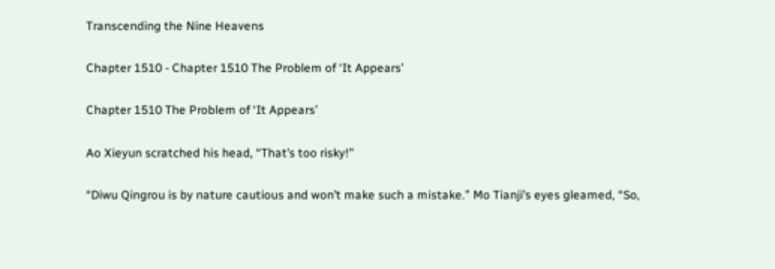Transcending the Nine Heavens

Chapter 1510 - Chapter 1510 The Problem of ‘It Appears’

Chapter 1510 The Problem of ‘It Appears’

Ao Xieyun scratched his head, “That’s too risky!”

“Diwu Qingrou is by nature cautious and won’t make such a mistake.” Mo Tianji’s eyes gleamed, “So,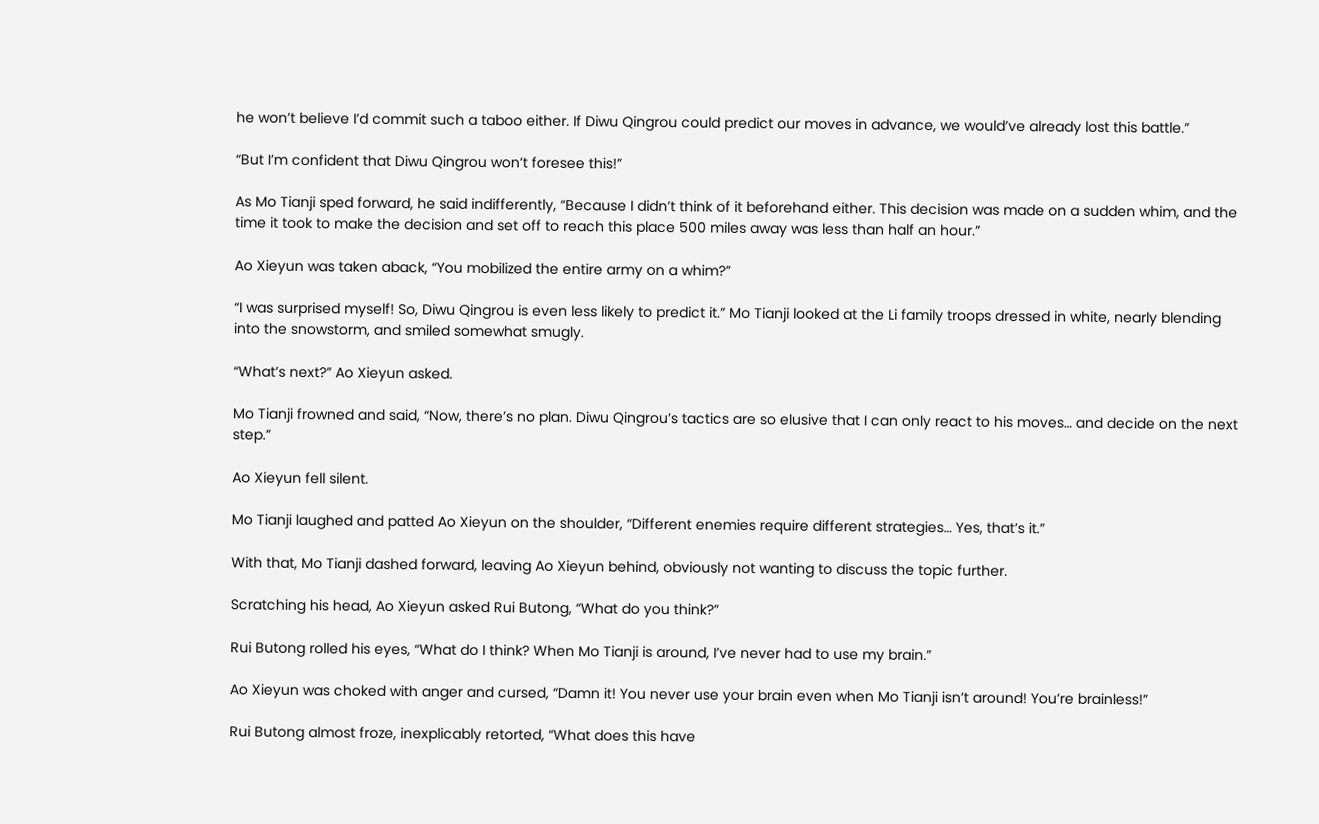he won’t believe I’d commit such a taboo either. If Diwu Qingrou could predict our moves in advance, we would’ve already lost this battle.”

“But I’m confident that Diwu Qingrou won’t foresee this!”

As Mo Tianji sped forward, he said indifferently, “Because I didn’t think of it beforehand either. This decision was made on a sudden whim, and the time it took to make the decision and set off to reach this place 500 miles away was less than half an hour.”

Ao Xieyun was taken aback, “You mobilized the entire army on a whim?”

“I was surprised myself! So, Diwu Qingrou is even less likely to predict it.” Mo Tianji looked at the Li family troops dressed in white, nearly blending into the snowstorm, and smiled somewhat smugly.

“What’s next?” Ao Xieyun asked.

Mo Tianji frowned and said, “Now, there’s no plan. Diwu Qingrou’s tactics are so elusive that I can only react to his moves… and decide on the next step.”

Ao Xieyun fell silent.

Mo Tianji laughed and patted Ao Xieyun on the shoulder, “Different enemies require different strategies… Yes, that’s it.”

With that, Mo Tianji dashed forward, leaving Ao Xieyun behind, obviously not wanting to discuss the topic further.

Scratching his head, Ao Xieyun asked Rui Butong, “What do you think?”

Rui Butong rolled his eyes, “What do I think? When Mo Tianji is around, I’ve never had to use my brain.”

Ao Xieyun was choked with anger and cursed, “Damn it! You never use your brain even when Mo Tianji isn’t around! You’re brainless!”

Rui Butong almost froze, inexplicably retorted, “What does this have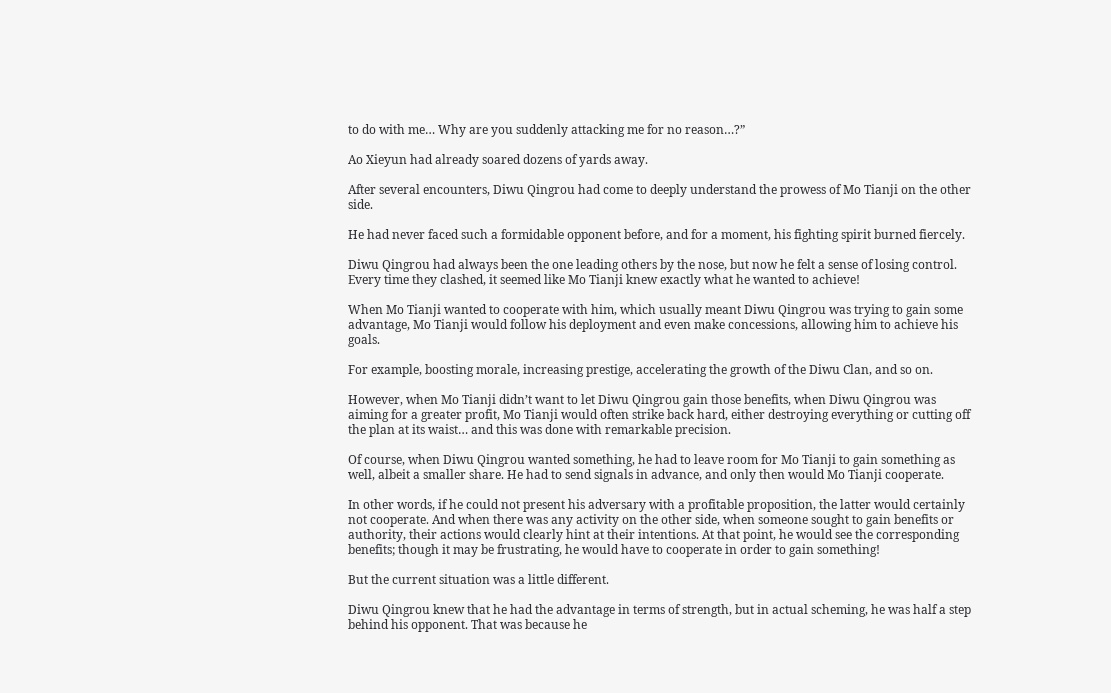to do with me… Why are you suddenly attacking me for no reason…?”

Ao Xieyun had already soared dozens of yards away.

After several encounters, Diwu Qingrou had come to deeply understand the prowess of Mo Tianji on the other side.

He had never faced such a formidable opponent before, and for a moment, his fighting spirit burned fiercely.

Diwu Qingrou had always been the one leading others by the nose, but now he felt a sense of losing control. Every time they clashed, it seemed like Mo Tianji knew exactly what he wanted to achieve!

When Mo Tianji wanted to cooperate with him, which usually meant Diwu Qingrou was trying to gain some advantage, Mo Tianji would follow his deployment and even make concessions, allowing him to achieve his goals.

For example, boosting morale, increasing prestige, accelerating the growth of the Diwu Clan, and so on.

However, when Mo Tianji didn’t want to let Diwu Qingrou gain those benefits, when Diwu Qingrou was aiming for a greater profit, Mo Tianji would often strike back hard, either destroying everything or cutting off the plan at its waist… and this was done with remarkable precision.

Of course, when Diwu Qingrou wanted something, he had to leave room for Mo Tianji to gain something as well, albeit a smaller share. He had to send signals in advance, and only then would Mo Tianji cooperate.

In other words, if he could not present his adversary with a profitable proposition, the latter would certainly not cooperate. And when there was any activity on the other side, when someone sought to gain benefits or authority, their actions would clearly hint at their intentions. At that point, he would see the corresponding benefits; though it may be frustrating, he would have to cooperate in order to gain something!

But the current situation was a little different.

Diwu Qingrou knew that he had the advantage in terms of strength, but in actual scheming, he was half a step behind his opponent. That was because he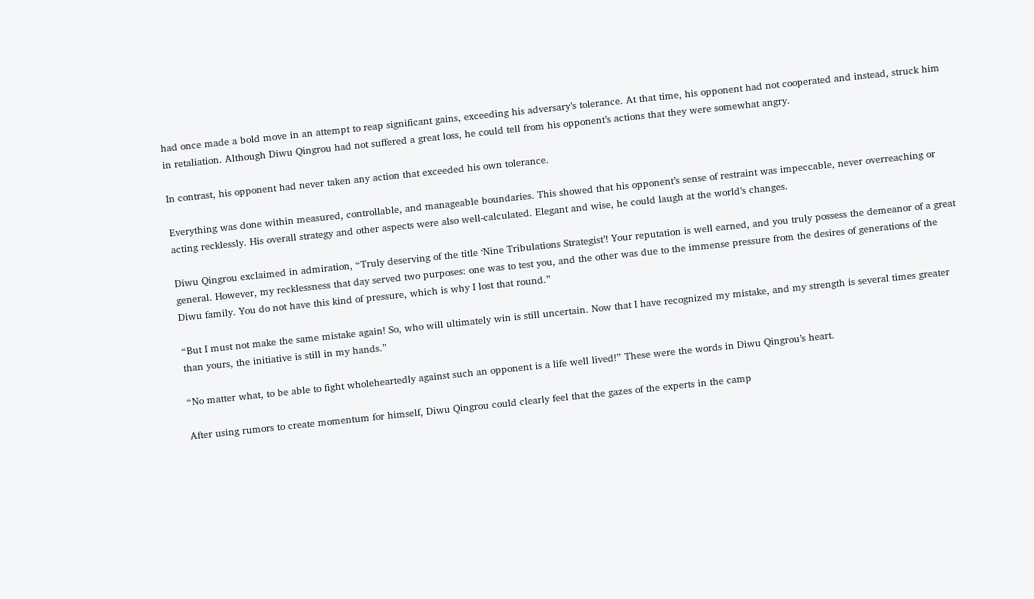had once made a bold move in an attempt to reap significant gains, exceeding his adversary’s tolerance. At that time, his opponent had not cooperated and instead, struck him in retaliation. Although Diwu Qingrou had not suffered a great loss, he could tell from his opponent’s actions that they were somewhat angry.

In contrast, his opponent had never taken any action that exceeded his own tolerance.

Everything was done within measured, controllable, and manageable boundaries. This showed that his opponent’s sense of restraint was impeccable, never overreaching or acting recklessly. His overall strategy and other aspects were also well-calculated. Elegant and wise, he could laugh at the world’s changes.

Diwu Qingrou exclaimed in admiration, “Truly deserving of the title ‘Nine Tribulations Strategist’! Your reputation is well earned, and you truly possess the demeanor of a great general. However, my recklessness that day served two purposes: one was to test you, and the other was due to the immense pressure from the desires of generations of the Diwu family. You do not have this kind of pressure, which is why I lost that round.”

“But I must not make the same mistake again! So, who will ultimately win is still uncertain. Now that I have recognized my mistake, and my strength is several times greater than yours, the initiative is still in my hands.”

“No matter what, to be able to fight wholeheartedly against such an opponent is a life well lived!” These were the words in Diwu Qingrou’s heart.

After using rumors to create momentum for himself, Diwu Qingrou could clearly feel that the gazes of the experts in the camp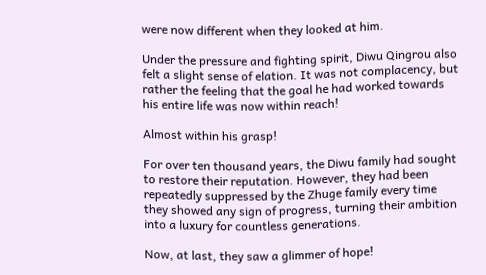were now different when they looked at him.

Under the pressure and fighting spirit, Diwu Qingrou also felt a slight sense of elation. It was not complacency, but rather the feeling that the goal he had worked towards his entire life was now within reach!

Almost within his grasp!

For over ten thousand years, the Diwu family had sought to restore their reputation. However, they had been repeatedly suppressed by the Zhuge family every time they showed any sign of progress, turning their ambition into a luxury for countless generations.

Now, at last, they saw a glimmer of hope!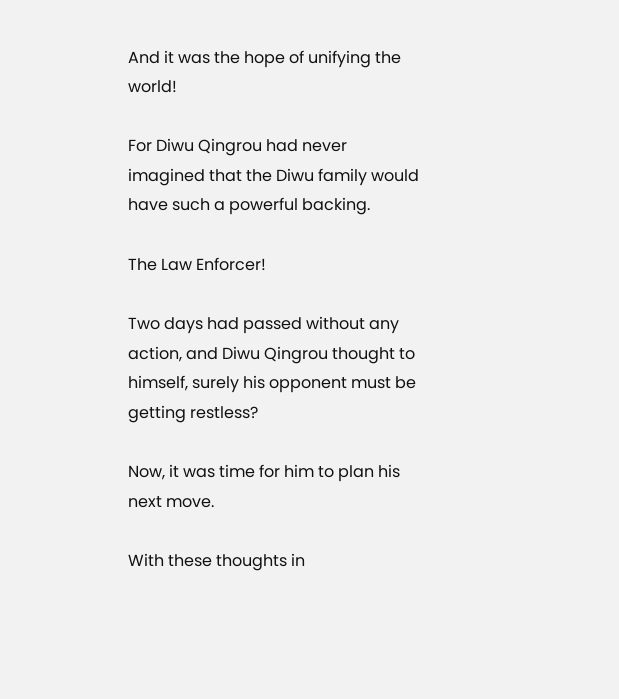And it was the hope of unifying the world!

For Diwu Qingrou had never imagined that the Diwu family would have such a powerful backing.

The Law Enforcer!

Two days had passed without any action, and Diwu Qingrou thought to himself, surely his opponent must be getting restless?

Now, it was time for him to plan his next move.

With these thoughts in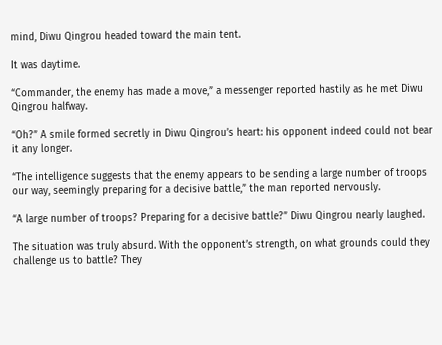mind, Diwu Qingrou headed toward the main tent.

It was daytime.

“Commander, the enemy has made a move,” a messenger reported hastily as he met Diwu Qingrou halfway.

“Oh?” A smile formed secretly in Diwu Qingrou’s heart: his opponent indeed could not bear it any longer.

“The intelligence suggests that the enemy appears to be sending a large number of troops our way, seemingly preparing for a decisive battle,” the man reported nervously.

“A large number of troops? Preparing for a decisive battle?” Diwu Qingrou nearly laughed.

The situation was truly absurd. With the opponent’s strength, on what grounds could they challenge us to battle? They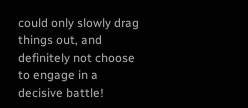could only slowly drag things out, and definitely not choose to engage in a decisive battle!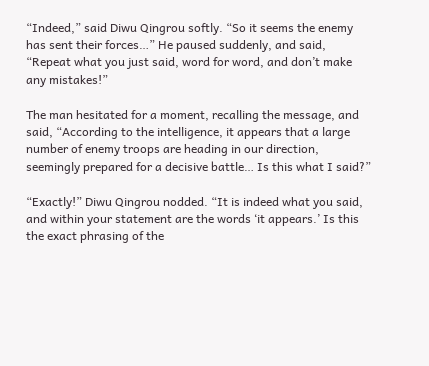“Indeed,” said Diwu Qingrou softly. “So it seems the enemy has sent their forces…” He paused suddenly, and said, “Repeat what you just said, word for word, and don’t make any mistakes!”

The man hesitated for a moment, recalling the message, and said, “According to the intelligence, it appears that a large number of enemy troops are heading in our direction, seemingly prepared for a decisive battle… Is this what I said?”

“Exactly!” Diwu Qingrou nodded. “It is indeed what you said, and within your statement are the words ‘it appears.’ Is this the exact phrasing of the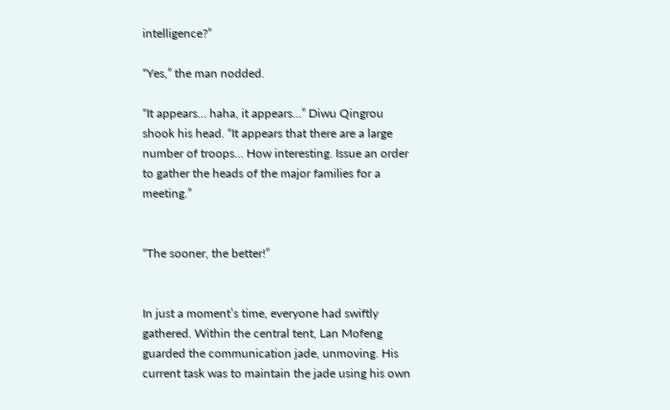intelligence?”

“Yes,” the man nodded.

“It appears… haha, it appears…” Diwu Qingrou shook his head. “It appears that there are a large number of troops… How interesting. Issue an order to gather the heads of the major families for a meeting.”


“The sooner, the better!”


In just a moment’s time, everyone had swiftly gathered. Within the central tent, Lan Mofeng guarded the communication jade, unmoving. His current task was to maintain the jade using his own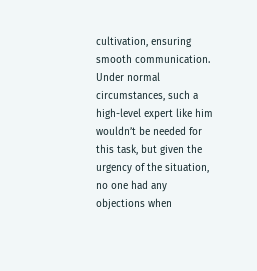cultivation, ensuring smooth communication. Under normal circumstances, such a high-level expert like him wouldn’t be needed for this task, but given the urgency of the situation, no one had any objections when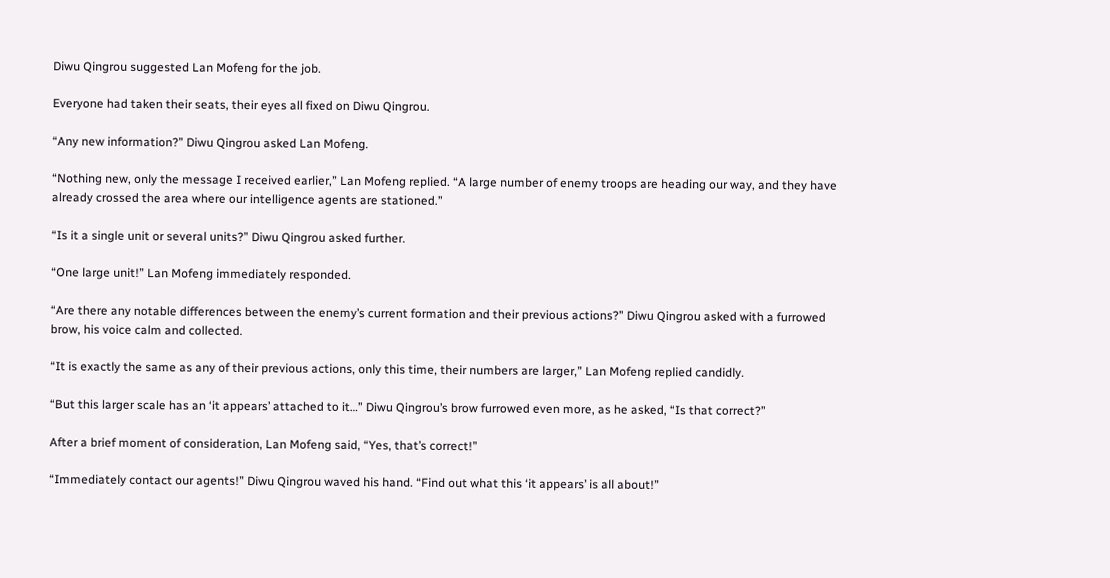Diwu Qingrou suggested Lan Mofeng for the job.

Everyone had taken their seats, their eyes all fixed on Diwu Qingrou.

“Any new information?” Diwu Qingrou asked Lan Mofeng.

“Nothing new, only the message I received earlier,” Lan Mofeng replied. “A large number of enemy troops are heading our way, and they have already crossed the area where our intelligence agents are stationed.”

“Is it a single unit or several units?” Diwu Qingrou asked further.

“One large unit!” Lan Mofeng immediately responded.

“Are there any notable differences between the enemy’s current formation and their previous actions?” Diwu Qingrou asked with a furrowed brow, his voice calm and collected.

“It is exactly the same as any of their previous actions, only this time, their numbers are larger,” Lan Mofeng replied candidly.

“But this larger scale has an ‘it appears’ attached to it…” Diwu Qingrou’s brow furrowed even more, as he asked, “Is that correct?”

After a brief moment of consideration, Lan Mofeng said, “Yes, that’s correct!”

“Immediately contact our agents!” Diwu Qingrou waved his hand. “Find out what this ‘it appears’ is all about!”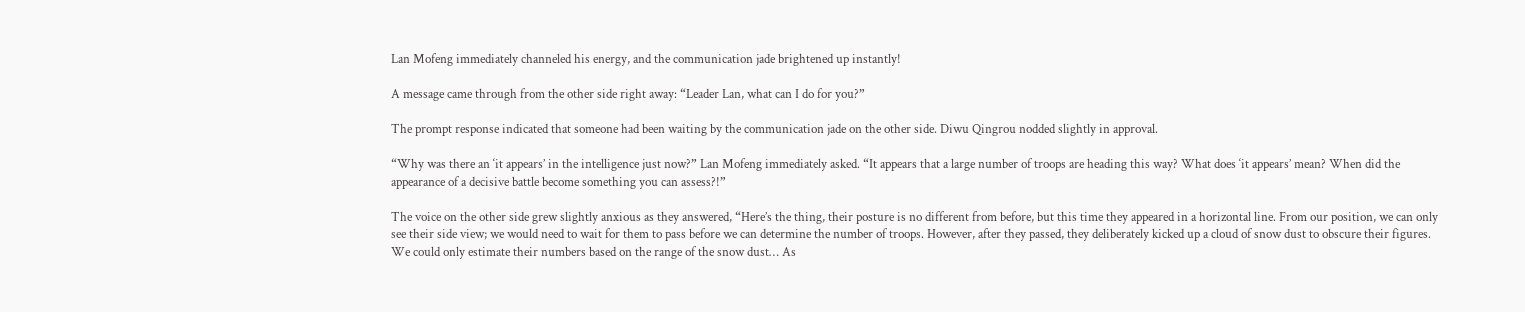Lan Mofeng immediately channeled his energy, and the communication jade brightened up instantly!

A message came through from the other side right away: “Leader Lan, what can I do for you?”

The prompt response indicated that someone had been waiting by the communication jade on the other side. Diwu Qingrou nodded slightly in approval.

“Why was there an ‘it appears’ in the intelligence just now?” Lan Mofeng immediately asked. “It appears that a large number of troops are heading this way? What does ‘it appears’ mean? When did the appearance of a decisive battle become something you can assess?!”

The voice on the other side grew slightly anxious as they answered, “Here’s the thing, their posture is no different from before, but this time they appeared in a horizontal line. From our position, we can only see their side view; we would need to wait for them to pass before we can determine the number of troops. However, after they passed, they deliberately kicked up a cloud of snow dust to obscure their figures. We could only estimate their numbers based on the range of the snow dust… As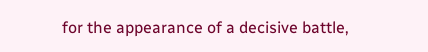for the appearance of a decisive battle,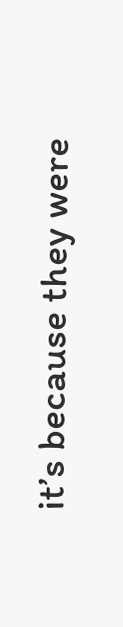it’s because they were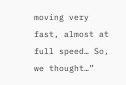moving very fast, almost at full speed… So, we thought…”